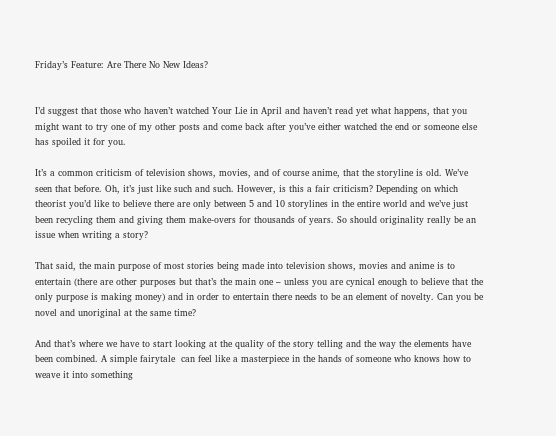Friday’s Feature: Are There No New Ideas?


I’d suggest that those who haven’t watched Your Lie in April and haven’t read yet what happens, that you might want to try one of my other posts and come back after you’ve either watched the end or someone else has spoiled it for you.

It’s a common criticism of television shows, movies, and of course anime, that the storyline is old. We’ve seen that before. Oh, it’s just like such and such. However, is this a fair criticism? Depending on which theorist you’d like to believe there are only between 5 and 10 storylines in the entire world and we’ve just been recycling them and giving them make-overs for thousands of years. So should originality really be an issue when writing a story?

That said, the main purpose of most stories being made into television shows, movies and anime is to entertain (there are other purposes but that’s the main one – unless you are cynical enough to believe that the only purpose is making money) and in order to entertain there needs to be an element of novelty. Can you be novel and unoriginal at the same time?

And that’s where we have to start looking at the quality of the story telling and the way the elements have been combined. A simple fairytale  can feel like a masterpiece in the hands of someone who knows how to weave it into something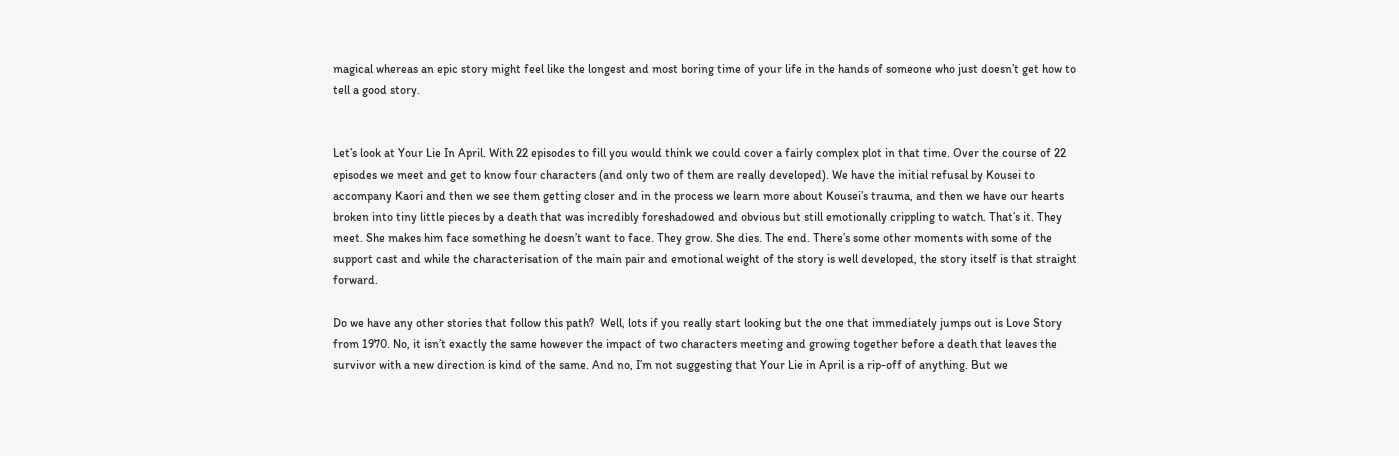magical whereas an epic story might feel like the longest and most boring time of your life in the hands of someone who just doesn’t get how to tell a good story.


Let’s look at Your Lie In April. With 22 episodes to fill you would think we could cover a fairly complex plot in that time. Over the course of 22 episodes we meet and get to know four characters (and only two of them are really developed). We have the initial refusal by Kousei to accompany Kaori and then we see them getting closer and in the process we learn more about Kousei’s trauma, and then we have our hearts broken into tiny little pieces by a death that was incredibly foreshadowed and obvious but still emotionally crippling to watch. That’s it. They meet. She makes him face something he doesn’t want to face. They grow. She dies. The end. There’s some other moments with some of the support cast and while the characterisation of the main pair and emotional weight of the story is well developed, the story itself is that straight forward.

Do we have any other stories that follow this path?  Well, lots if you really start looking but the one that immediately jumps out is Love Story from 1970. No, it isn’t exactly the same however the impact of two characters meeting and growing together before a death that leaves the survivor with a new direction is kind of the same. And no, I’m not suggesting that Your Lie in April is a rip-off of anything. But we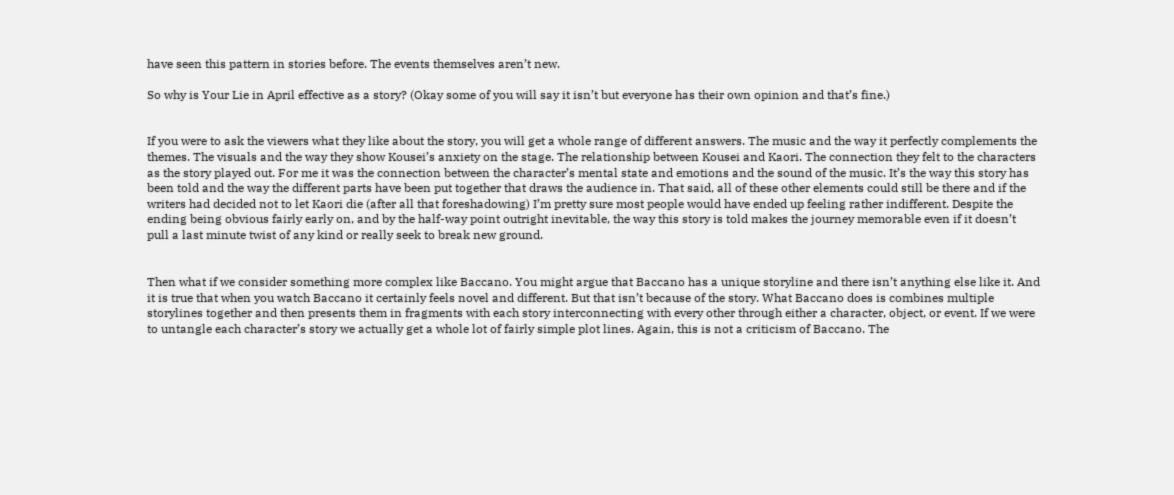have seen this pattern in stories before. The events themselves aren’t new.

So why is Your Lie in April effective as a story? (Okay some of you will say it isn’t but everyone has their own opinion and that’s fine.)


If you were to ask the viewers what they like about the story, you will get a whole range of different answers. The music and the way it perfectly complements the themes. The visuals and the way they show Kousei’s anxiety on the stage. The relationship between Kousei and Kaori. The connection they felt to the characters as the story played out. For me it was the connection between the character’s mental state and emotions and the sound of the music. It’s the way this story has been told and the way the different parts have been put together that draws the audience in. That said, all of these other elements could still be there and if the writers had decided not to let Kaori die (after all that foreshadowing) I’m pretty sure most people would have ended up feeling rather indifferent. Despite the ending being obvious fairly early on, and by the half-way point outright inevitable, the way this story is told makes the journey memorable even if it doesn’t pull a last minute twist of any kind or really seek to break new ground.


Then what if we consider something more complex like Baccano. You might argue that Baccano has a unique storyline and there isn’t anything else like it. And it is true that when you watch Baccano it certainly feels novel and different. But that isn’t because of the story. What Baccano does is combines multiple storylines together and then presents them in fragments with each story interconnecting with every other through either a character, object, or event. If we were to untangle each character’s story we actually get a whole lot of fairly simple plot lines. Again, this is not a criticism of Baccano. The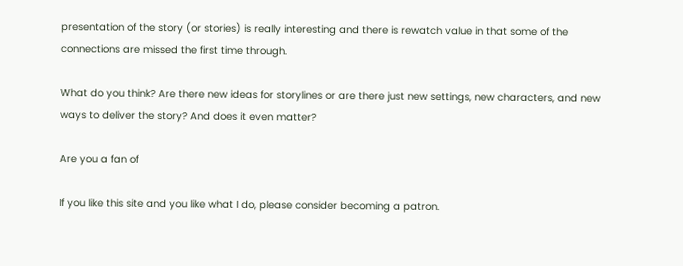presentation of the story (or stories) is really interesting and there is rewatch value in that some of the connections are missed the first time through.

What do you think? Are there new ideas for storylines or are there just new settings, new characters, and new ways to deliver the story? And does it even matter?

Are you a fan of

If you like this site and you like what I do, please consider becoming a patron.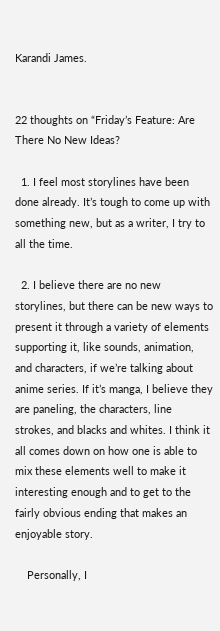Karandi James.


22 thoughts on “Friday’s Feature: Are There No New Ideas?

  1. I feel most storylines have been done already. It’s tough to come up with something new, but as a writer, I try to all the time.

  2. I believe there are no new storylines, but there can be new ways to present it through a variety of elements supporting it, like sounds, animation, and characters, if we’re talking about anime series. If it’s manga, I believe they are paneling, the characters, line strokes, and blacks and whites. I think it all comes down on how one is able to mix these elements well to make it interesting enough and to get to the fairly obvious ending that makes an enjoyable story.

    Personally, I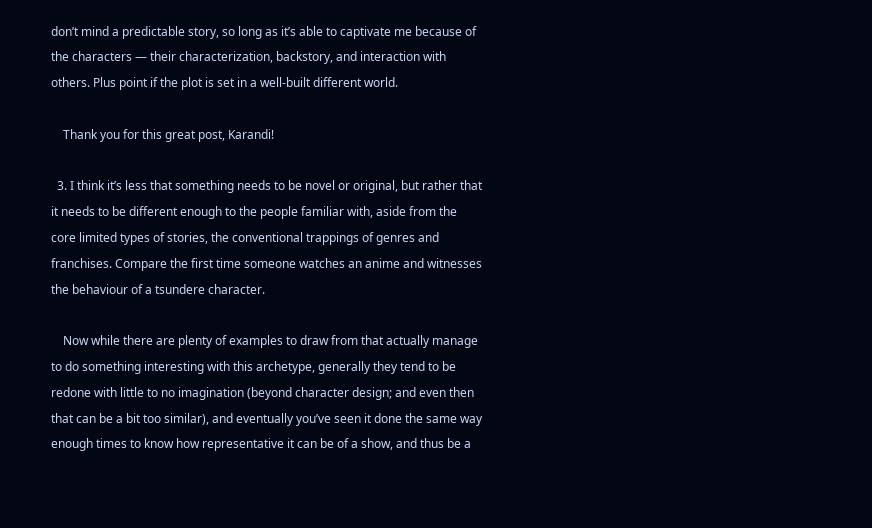don’t mind a predictable story, so long as it’s able to captivate me because of the characters — their characterization, backstory, and interaction with others. Plus point if the plot is set in a well-built different world.

    Thank you for this great post, Karandi!

  3. I think it’s less that something needs to be novel or original, but rather that it needs to be different enough to the people familiar with, aside from the core limited types of stories, the conventional trappings of genres and franchises. Compare the first time someone watches an anime and witnesses the behaviour of a tsundere character.

    Now while there are plenty of examples to draw from that actually manage to do something interesting with this archetype, generally they tend to be redone with little to no imagination (beyond character design; and even then that can be a bit too similar), and eventually you’ve seen it done the same way enough times to know how representative it can be of a show, and thus be a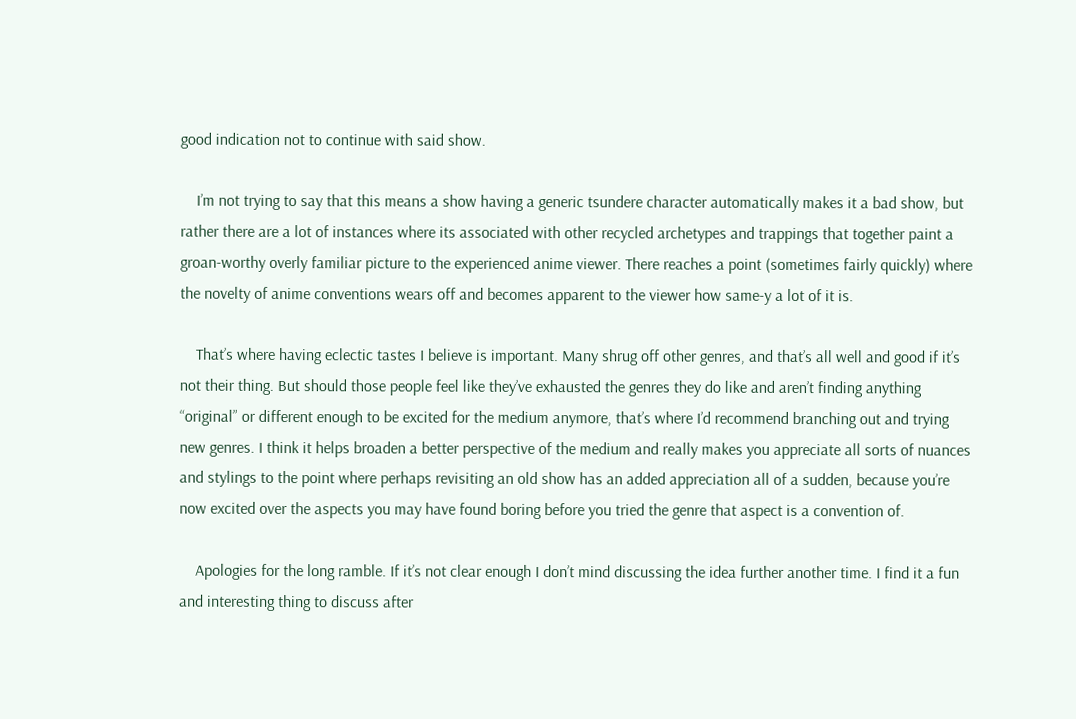good indication not to continue with said show.

    I’m not trying to say that this means a show having a generic tsundere character automatically makes it a bad show, but rather there are a lot of instances where its associated with other recycled archetypes and trappings that together paint a groan-worthy overly familiar picture to the experienced anime viewer. There reaches a point (sometimes fairly quickly) where the novelty of anime conventions wears off and becomes apparent to the viewer how same-y a lot of it is.

    That’s where having eclectic tastes I believe is important. Many shrug off other genres, and that’s all well and good if it’s not their thing. But should those people feel like they’ve exhausted the genres they do like and aren’t finding anything “original” or different enough to be excited for the medium anymore, that’s where I’d recommend branching out and trying new genres. I think it helps broaden a better perspective of the medium and really makes you appreciate all sorts of nuances and stylings to the point where perhaps revisiting an old show has an added appreciation all of a sudden, because you’re now excited over the aspects you may have found boring before you tried the genre that aspect is a convention of.

    Apologies for the long ramble. If it’s not clear enough I don’t mind discussing the idea further another time. I find it a fun and interesting thing to discuss after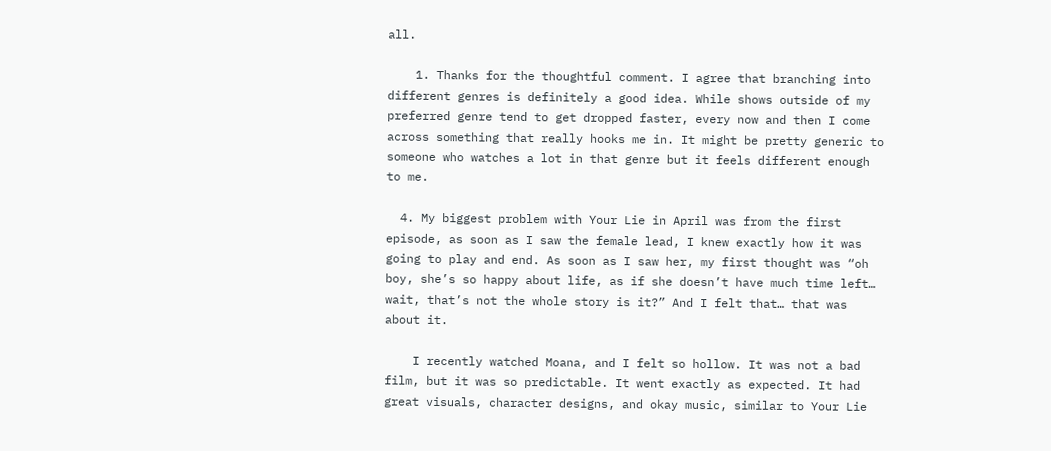all.

    1. Thanks for the thoughtful comment. I agree that branching into different genres is definitely a good idea. While shows outside of my preferred genre tend to get dropped faster, every now and then I come across something that really hooks me in. It might be pretty generic to someone who watches a lot in that genre but it feels different enough to me.

  4. My biggest problem with Your Lie in April was from the first episode, as soon as I saw the female lead, I knew exactly how it was going to play and end. As soon as I saw her, my first thought was “oh boy, she’s so happy about life, as if she doesn’t have much time left… wait, that’s not the whole story is it?” And I felt that… that was about it.

    I recently watched Moana, and I felt so hollow. It was not a bad film, but it was so predictable. It went exactly as expected. It had great visuals, character designs, and okay music, similar to Your Lie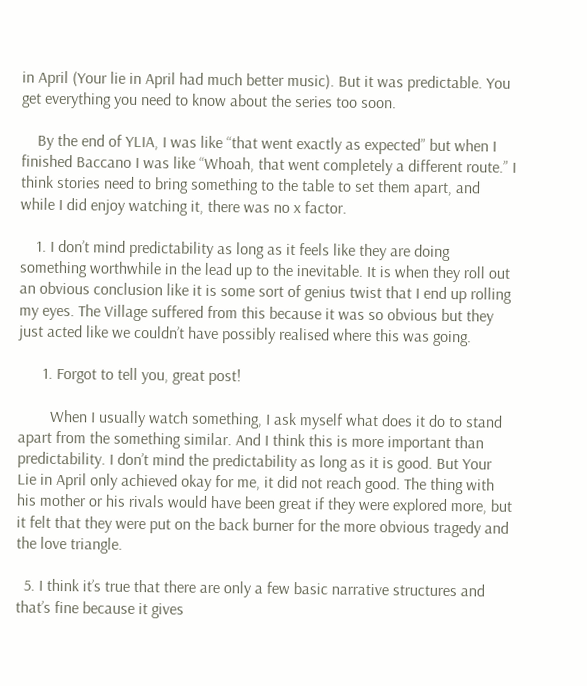in April (Your lie in April had much better music). But it was predictable. You get everything you need to know about the series too soon.

    By the end of YLIA, I was like “that went exactly as expected” but when I finished Baccano I was like “Whoah, that went completely a different route.” I think stories need to bring something to the table to set them apart, and while I did enjoy watching it, there was no x factor.

    1. I don’t mind predictability as long as it feels like they are doing something worthwhile in the lead up to the inevitable. It is when they roll out an obvious conclusion like it is some sort of genius twist that I end up rolling my eyes. The Village suffered from this because it was so obvious but they just acted like we couldn’t have possibly realised where this was going.

      1. Forgot to tell you, great post!

        When I usually watch something, I ask myself what does it do to stand apart from the something similar. And I think this is more important than predictability. I don’t mind the predictability as long as it is good. But Your Lie in April only achieved okay for me, it did not reach good. The thing with his mother or his rivals would have been great if they were explored more, but it felt that they were put on the back burner for the more obvious tragedy and the love triangle.

  5. I think it’s true that there are only a few basic narrative structures and that’s fine because it gives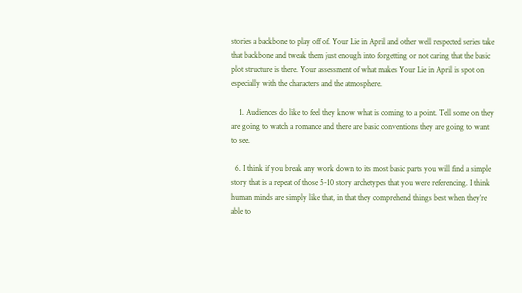stories a backbone to play off of. Your Lie in April and other well respected series take that backbone and tweak them just enough into forgetting or not caring that the basic plot structure is there. Your assessment of what makes Your Lie in April is spot on especially with the characters and the atmosphere.

    1. Audiences do like to feel they know what is coming to a point. Tell some on they are going to watch a romance and there are basic conventions they are going to want to see.

  6. I think if you break any work down to its most basic parts you will find a simple story that is a repeat of those 5-10 story archetypes that you were referencing. I think human minds are simply like that, in that they comprehend things best when they’re able to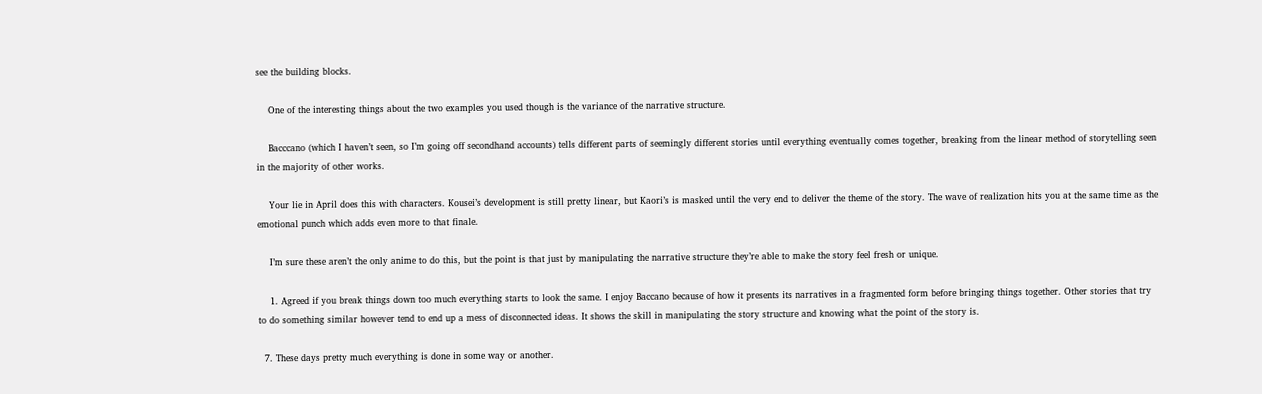see the building blocks.

    One of the interesting things about the two examples you used though is the variance of the narrative structure.

    Bacccano (which I haven’t seen, so I’m going off secondhand accounts) tells different parts of seemingly different stories until everything eventually comes together, breaking from the linear method of storytelling seen in the majority of other works.

    Your lie in April does this with characters. Kousei’s development is still pretty linear, but Kaori’s is masked until the very end to deliver the theme of the story. The wave of realization hits you at the same time as the emotional punch which adds even more to that finale.

    I’m sure these aren’t the only anime to do this, but the point is that just by manipulating the narrative structure they’re able to make the story feel fresh or unique.

    1. Agreed if you break things down too much everything starts to look the same. I enjoy Baccano because of how it presents its narratives in a fragmented form before bringing things together. Other stories that try to do something similar however tend to end up a mess of disconnected ideas. It shows the skill in manipulating the story structure and knowing what the point of the story is.

  7. These days pretty much everything is done in some way or another.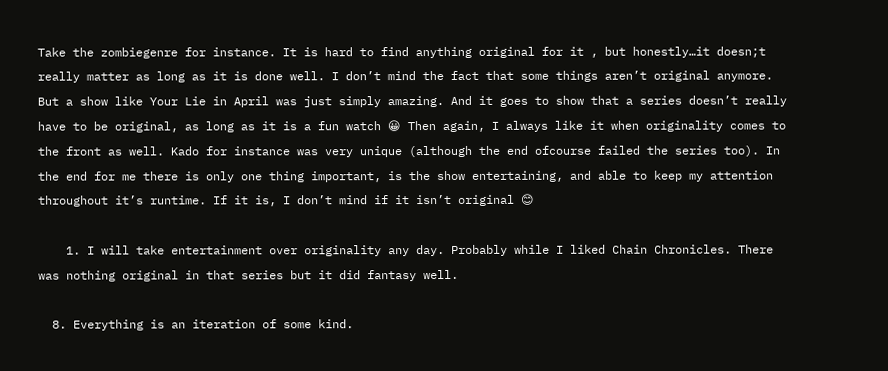Take the zombiegenre for instance. It is hard to find anything original for it , but honestly…it doesn;t really matter as long as it is done well. I don’t mind the fact that some things aren’t original anymore. But a show like Your Lie in April was just simply amazing. And it goes to show that a series doesn’t really have to be original, as long as it is a fun watch 😀 Then again, I always like it when originality comes to the front as well. Kado for instance was very unique (although the end ofcourse failed the series too). In the end for me there is only one thing important, is the show entertaining, and able to keep my attention throughout it’s runtime. If it is, I don’t mind if it isn’t original 😊

    1. I will take entertainment over originality any day. Probably while I liked Chain Chronicles. There was nothing original in that series but it did fantasy well.

  8. Everything is an iteration of some kind.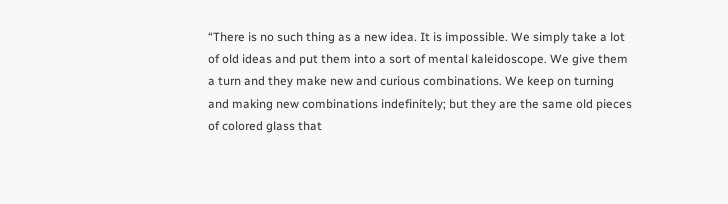“There is no such thing as a new idea. It is impossible. We simply take a lot of old ideas and put them into a sort of mental kaleidoscope. We give them a turn and they make new and curious combinations. We keep on turning and making new combinations indefinitely; but they are the same old pieces of colored glass that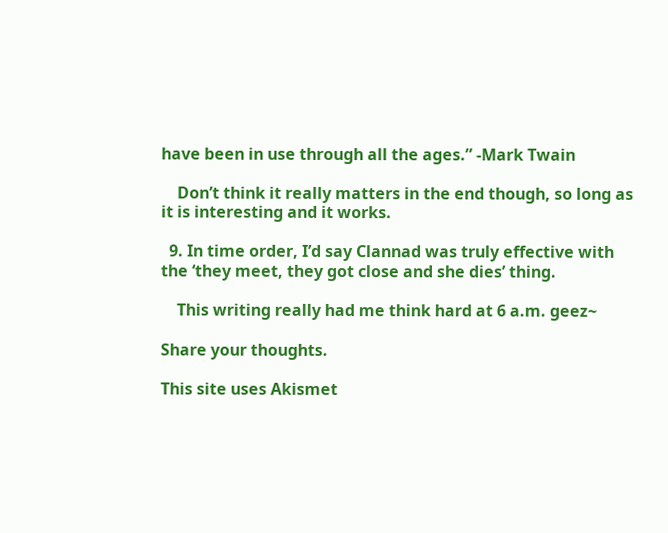have been in use through all the ages.” -Mark Twain

    Don’t think it really matters in the end though, so long as it is interesting and it works.

  9. In time order, I’d say Clannad was truly effective with the ‘they meet, they got close and she dies’ thing.

    This writing really had me think hard at 6 a.m. geez~

Share your thoughts.

This site uses Akismet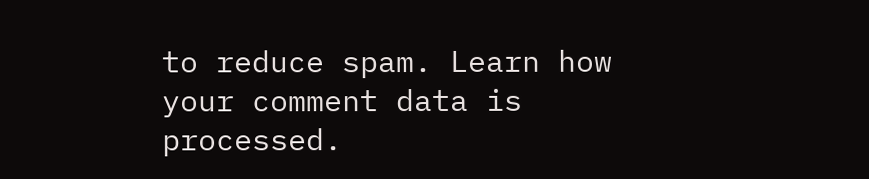to reduce spam. Learn how your comment data is processed.